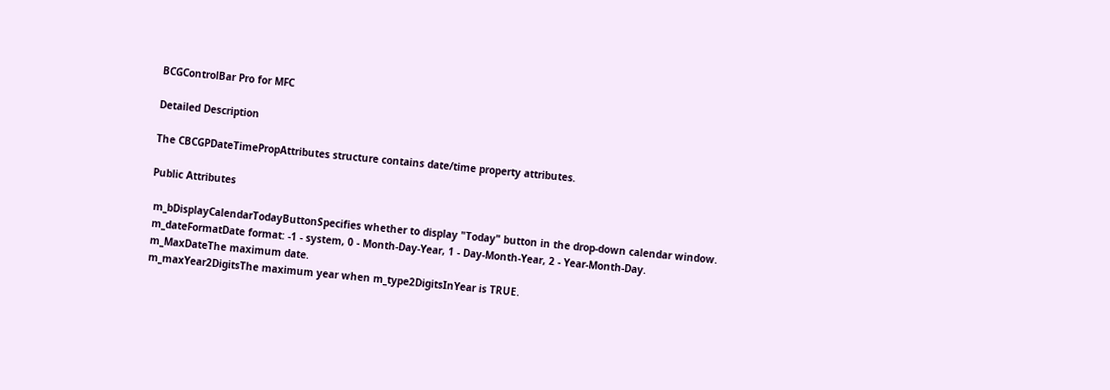BCGControlBar Pro for MFC

Detailed Description

The CBCGPDateTimePropAttributes structure contains date/time property attributes.

Public Attributes

 m_bDisplayCalendarTodayButtonSpecifies whether to display "Today" button in the drop-down calendar window.
 m_dateFormatDate format: -1 - system, 0 - Month-Day-Year, 1 - Day-Month-Year, 2 - Year-Month-Day.
 m_MaxDateThe maximum date.
 m_maxYear2DigitsThe maximum year when m_type2DigitsInYear is TRUE.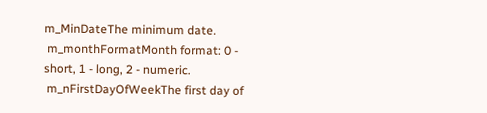m_MinDateThe minimum date.
 m_monthFormatMonth format: 0 - short, 1 - long, 2 - numeric.
 m_nFirstDayOfWeekThe first day of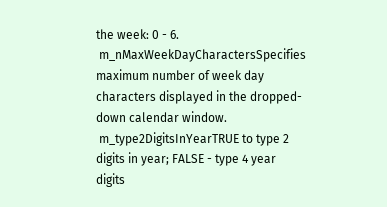the week: 0 - 6.
 m_nMaxWeekDayCharactersSpecifies maximum number of week day characters displayed in the dropped-down calendar window.
 m_type2DigitsInYearTRUE to type 2 digits in year; FALSE - type 4 year digits